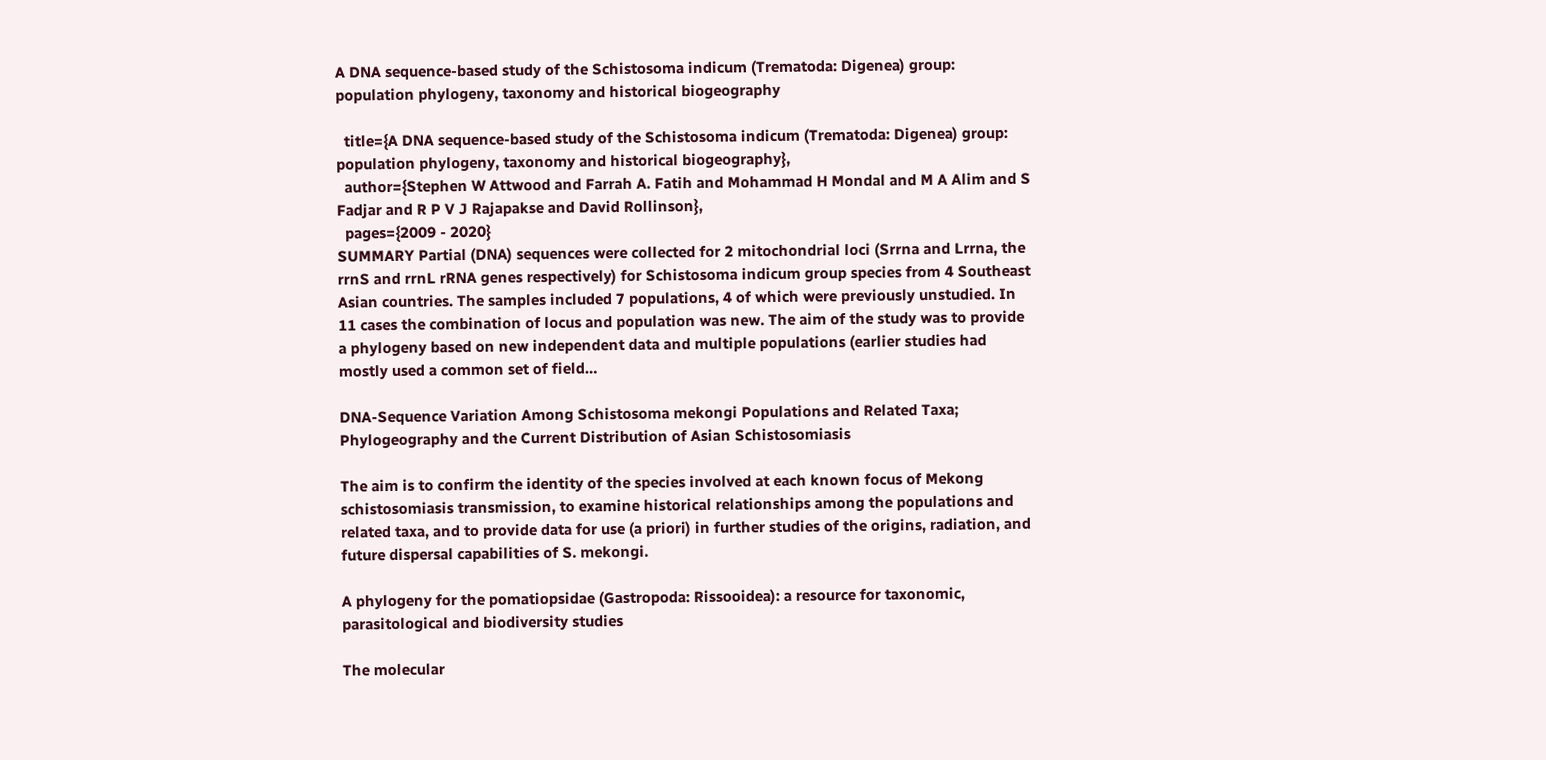A DNA sequence-based study of the Schistosoma indicum (Trematoda: Digenea) group: population phylogeny, taxonomy and historical biogeography

  title={A DNA sequence-based study of the Schistosoma indicum (Trematoda: Digenea) group: population phylogeny, taxonomy and historical biogeography},
  author={Stephen W Attwood and Farrah A. Fatih and Mohammad H Mondal and M A Alim and S Fadjar and R P V J Rajapakse and David Rollinson},
  pages={2009 - 2020}
SUMMARY Partial (DNA) sequences were collected for 2 mitochondrial loci (Srrna and Lrrna, the rrnS and rrnL rRNA genes respectively) for Schistosoma indicum group species from 4 Southeast Asian countries. The samples included 7 populations, 4 of which were previously unstudied. In 11 cases the combination of locus and population was new. The aim of the study was to provide a phylogeny based on new independent data and multiple populations (earlier studies had mostly used a common set of field…

DNA-Sequence Variation Among Schistosoma mekongi Populations and Related Taxa; Phylogeography and the Current Distribution of Asian Schistosomiasis

The aim is to confirm the identity of the species involved at each known focus of Mekong schistosomiasis transmission, to examine historical relationships among the populations and related taxa, and to provide data for use (a priori) in further studies of the origins, radiation, and future dispersal capabilities of S. mekongi.

A phylogeny for the pomatiopsidae (Gastropoda: Rissooidea): a resource for taxonomic, parasitological and biodiversity studies

The molecular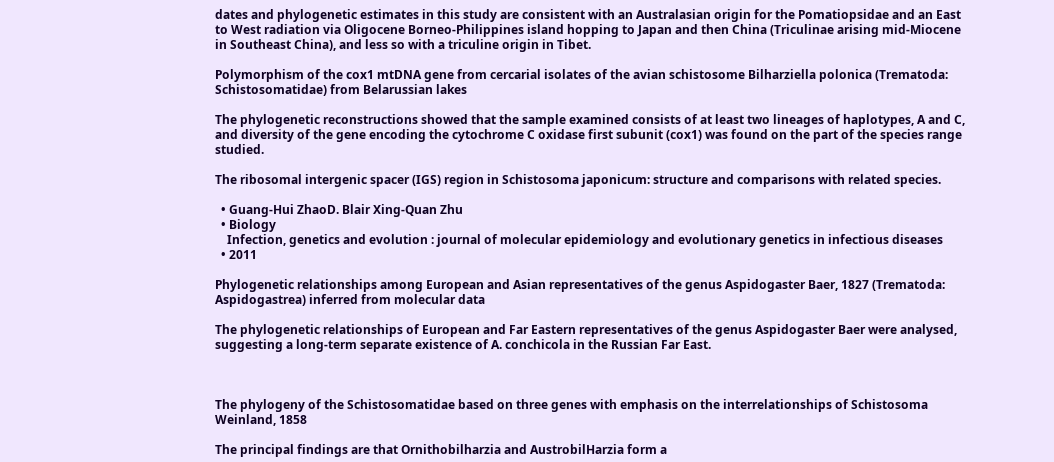dates and phylogenetic estimates in this study are consistent with an Australasian origin for the Pomatiopsidae and an East to West radiation via Oligocene Borneo-Philippines island hopping to Japan and then China (Triculinae arising mid-Miocene in Southeast China), and less so with a triculine origin in Tibet.

Polymorphism of the cox1 mtDNA gene from cercarial isolates of the avian schistosome Bilharziella polonica (Trematoda: Schistosomatidae) from Belarussian lakes

The phylogenetic reconstructions showed that the sample examined consists of at least two lineages of haplotypes, A and C, and diversity of the gene encoding the cytochrome C oxidase first subunit (cox1) was found on the part of the species range studied.

The ribosomal intergenic spacer (IGS) region in Schistosoma japonicum: structure and comparisons with related species.

  • Guang-Hui ZhaoD. Blair Xing-Quan Zhu
  • Biology
    Infection, genetics and evolution : journal of molecular epidemiology and evolutionary genetics in infectious diseases
  • 2011

Phylogenetic relationships among European and Asian representatives of the genus Aspidogaster Baer, 1827 (Trematoda: Aspidogastrea) inferred from molecular data

The phylogenetic relationships of European and Far Eastern representatives of the genus Aspidogaster Baer were analysed, suggesting a long-term separate existence of A. conchicola in the Russian Far East.



The phylogeny of the Schistosomatidae based on three genes with emphasis on the interrelationships of Schistosoma Weinland, 1858

The principal findings are that Ornithobilharzia and AustrobilHarzia form a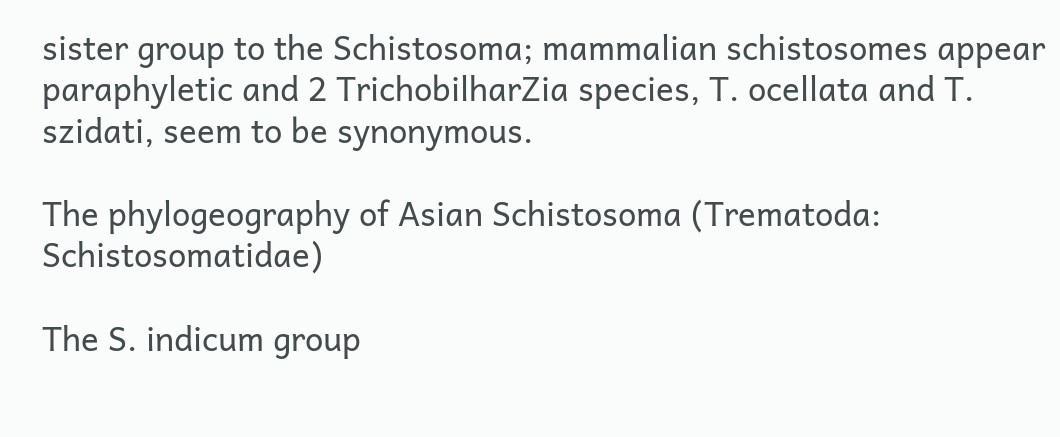sister group to the Schistosoma; mammalian schistosomes appear paraphyletic and 2 TrichobilharZia species, T. ocellata and T. szidati, seem to be synonymous.

The phylogeography of Asian Schistosoma (Trematoda: Schistosomatidae)

The S. indicum group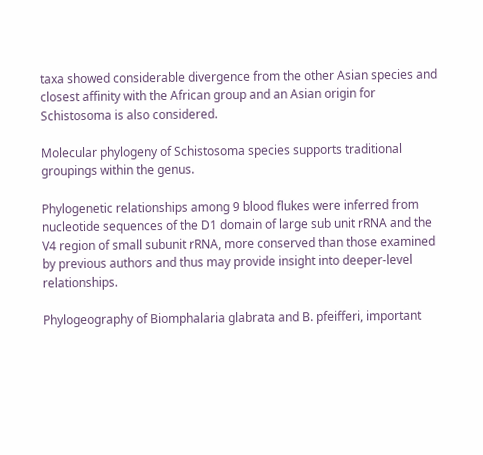taxa showed considerable divergence from the other Asian species and closest affinity with the African group and an Asian origin for Schistosoma is also considered.

Molecular phylogeny of Schistosoma species supports traditional groupings within the genus.

Phylogenetic relationships among 9 blood flukes were inferred from nucleotide sequences of the D1 domain of large sub unit rRNA and the V4 region of small subunit rRNA, more conserved than those examined by previous authors and thus may provide insight into deeper-level relationships.

Phylogeography of Biomphalaria glabrata and B. pfeifferi, important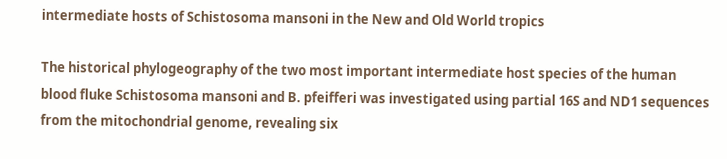intermediate hosts of Schistosoma mansoni in the New and Old World tropics

The historical phylogeography of the two most important intermediate host species of the human blood fluke Schistosoma mansoni and B. pfeifferi was investigated using partial 16S and ND1 sequences from the mitochondrial genome, revealing six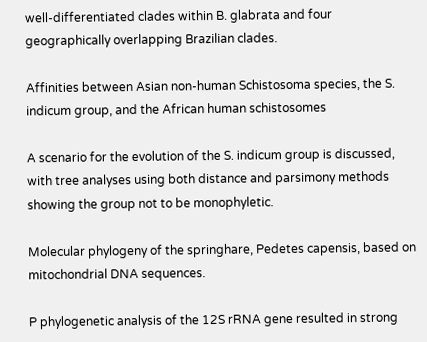well‐differentiated clades within B. glabrata and four geographically overlapping Brazilian clades.

Affinities between Asian non-human Schistosoma species, the S. indicum group, and the African human schistosomes

A scenario for the evolution of the S. indicum group is discussed, with tree analyses using both distance and parsimony methods showing the group not to be monophyletic.

Molecular phylogeny of the springhare, Pedetes capensis, based on mitochondrial DNA sequences.

P phylogenetic analysis of the 12S rRNA gene resulted in strong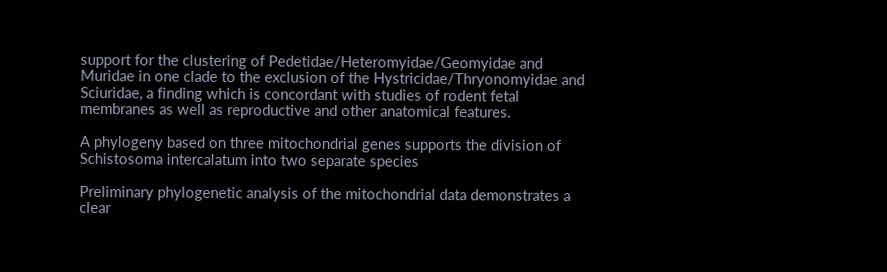support for the clustering of Pedetidae/Heteromyidae/Geomyidae and Muridae in one clade to the exclusion of the Hystricidae/Thryonomyidae and Sciuridae, a finding which is concordant with studies of rodent fetal membranes as well as reproductive and other anatomical features.

A phylogeny based on three mitochondrial genes supports the division of Schistosoma intercalatum into two separate species

Preliminary phylogenetic analysis of the mitochondrial data demonstrates a clear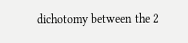dichotomy between the 2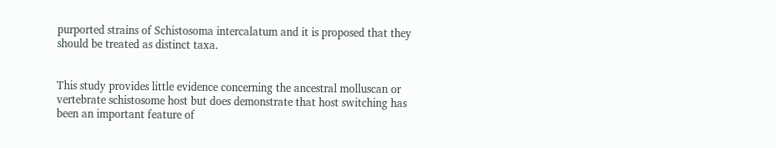purported strains of Schistosoma intercalatum and it is proposed that they should be treated as distinct taxa.


This study provides little evidence concerning the ancestral molluscan or vertebrate schistosome host but does demonstrate that host switching has been an important feature of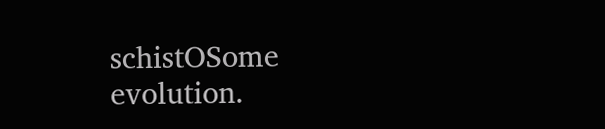schistOSome evolution.